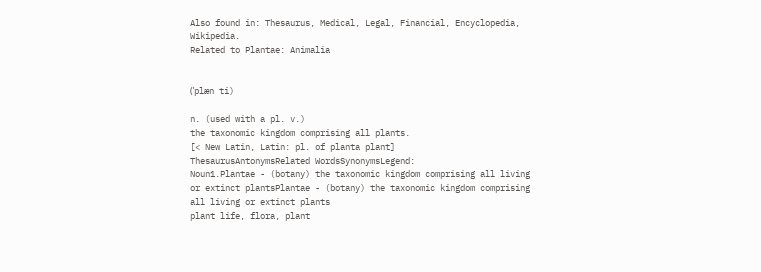Also found in: Thesaurus, Medical, Legal, Financial, Encyclopedia, Wikipedia.
Related to Plantae: Animalia


(ˈplæn ti)

n. (used with a pl. v.)
the taxonomic kingdom comprising all plants.
[< New Latin, Latin: pl. of planta plant]
ThesaurusAntonymsRelated WordsSynonymsLegend:
Noun1.Plantae - (botany) the taxonomic kingdom comprising all living or extinct plantsPlantae - (botany) the taxonomic kingdom comprising all living or extinct plants
plant life, flora, plant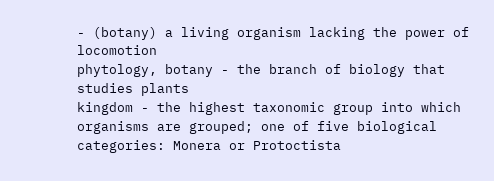- (botany) a living organism lacking the power of locomotion
phytology, botany - the branch of biology that studies plants
kingdom - the highest taxonomic group into which organisms are grouped; one of five biological categories: Monera or Protoctista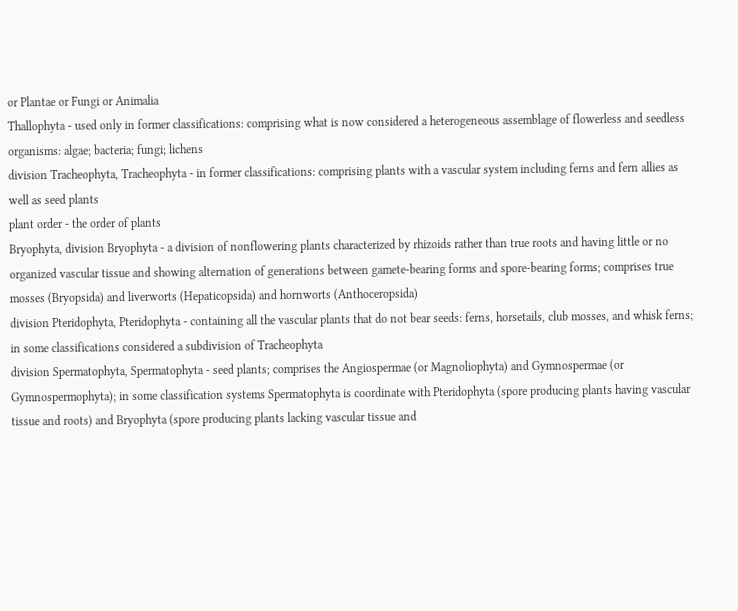or Plantae or Fungi or Animalia
Thallophyta - used only in former classifications: comprising what is now considered a heterogeneous assemblage of flowerless and seedless organisms: algae; bacteria; fungi; lichens
division Tracheophyta, Tracheophyta - in former classifications: comprising plants with a vascular system including ferns and fern allies as well as seed plants
plant order - the order of plants
Bryophyta, division Bryophyta - a division of nonflowering plants characterized by rhizoids rather than true roots and having little or no organized vascular tissue and showing alternation of generations between gamete-bearing forms and spore-bearing forms; comprises true mosses (Bryopsida) and liverworts (Hepaticopsida) and hornworts (Anthoceropsida)
division Pteridophyta, Pteridophyta - containing all the vascular plants that do not bear seeds: ferns, horsetails, club mosses, and whisk ferns; in some classifications considered a subdivision of Tracheophyta
division Spermatophyta, Spermatophyta - seed plants; comprises the Angiospermae (or Magnoliophyta) and Gymnospermae (or Gymnospermophyta); in some classification systems Spermatophyta is coordinate with Pteridophyta (spore producing plants having vascular tissue and roots) and Bryophyta (spore producing plants lacking vascular tissue and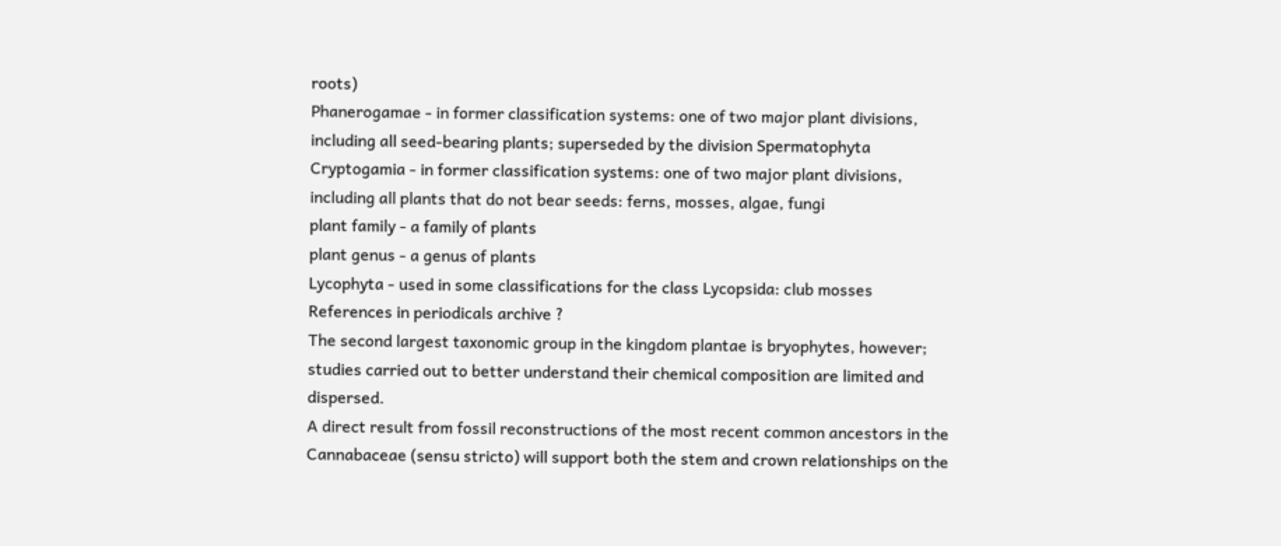roots)
Phanerogamae - in former classification systems: one of two major plant divisions, including all seed-bearing plants; superseded by the division Spermatophyta
Cryptogamia - in former classification systems: one of two major plant divisions, including all plants that do not bear seeds: ferns, mosses, algae, fungi
plant family - a family of plants
plant genus - a genus of plants
Lycophyta - used in some classifications for the class Lycopsida: club mosses
References in periodicals archive ?
The second largest taxonomic group in the kingdom plantae is bryophytes, however; studies carried out to better understand their chemical composition are limited and dispersed.
A direct result from fossil reconstructions of the most recent common ancestors in the Cannabaceae (sensu stricto) will support both the stem and crown relationships on the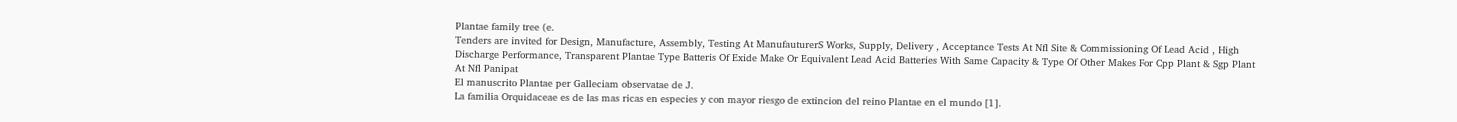Plantae family tree (e.
Tenders are invited for Design, Manufacture, Assembly, Testing At ManufauturerS Works, Supply, Delivery , Acceptance Tests At Nfl Site & Commissioning Of Lead Acid , High Discharge Performance, Transparent Plantae Type Batteris Of Exide Make Or Equivalent Lead Acid Batteries With Same Capacity & Type Of Other Makes For Cpp Plant & Sgp Plant At Nfl Panipat
El manuscrito Plantae per Galleciam observatae de J.
La familia Orquidaceae es de las mas ricas en especies y con mayor riesgo de extincion del reino Plantae en el mundo [1].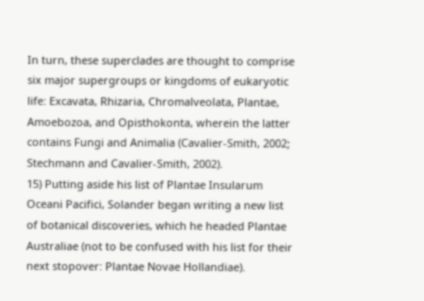In turn, these superclades are thought to comprise six major supergroups or kingdoms of eukaryotic life: Excavata, Rhizaria, Chromalveolata, Plantae, Amoebozoa, and Opisthokonta, wherein the latter contains Fungi and Animalia (Cavalier-Smith, 2002; Stechmann and Cavalier-Smith, 2002).
15) Putting aside his list of Plantae Insularum Oceani Pacifici, Solander began writing a new list of botanical discoveries, which he headed Plantae Australiae (not to be confused with his list for their next stopover: Plantae Novae Hollandiae).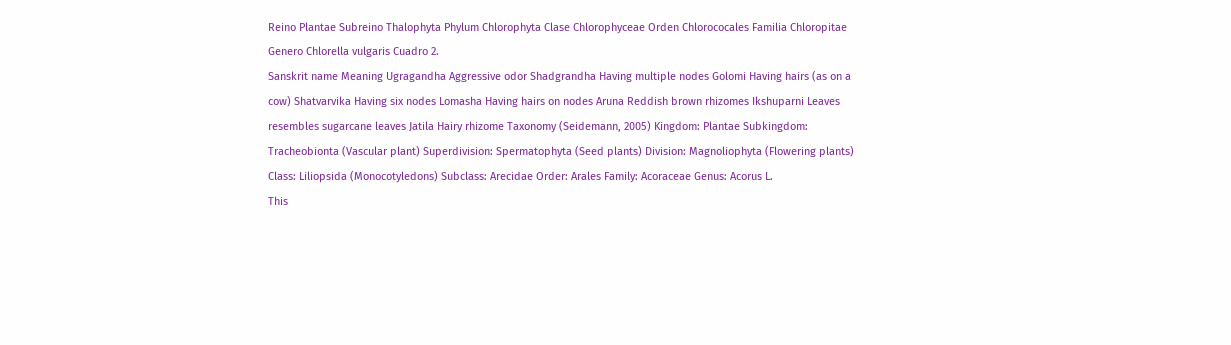Reino Plantae Subreino Thalophyta Phylum Chlorophyta Clase Chlorophyceae Orden Chlorococales Familia Chloropitae Genero Chlorella vulgaris Cuadro 2.
Sanskrit name Meaning Ugragandha Aggressive odor Shadgrandha Having multiple nodes Golomi Having hairs (as on a cow) Shatvarvika Having six nodes Lomasha Having hairs on nodes Aruna Reddish brown rhizomes Ikshuparni Leaves resembles sugarcane leaves Jatila Hairy rhizome Taxonomy (Seidemann, 2005) Kingdom: Plantae Subkingdom: Tracheobionta (Vascular plant) Superdivision: Spermatophyta (Seed plants) Division: Magnoliophyta (Flowering plants) Class: Liliopsida (Monocotyledons) Subclass: Arecidae Order: Arales Family: Acoraceae Genus: Acorus L.
This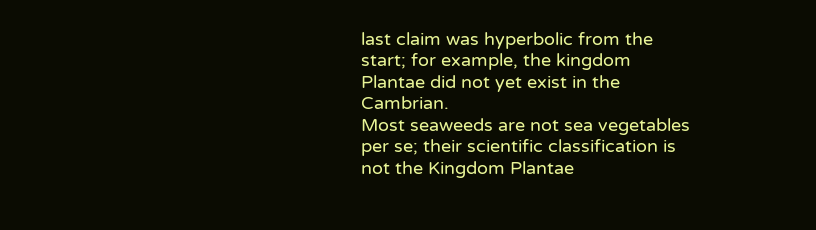last claim was hyperbolic from the start; for example, the kingdom Plantae did not yet exist in the Cambrian.
Most seaweeds are not sea vegetables per se; their scientific classification is not the Kingdom Plantae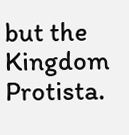but the Kingdom Protista.